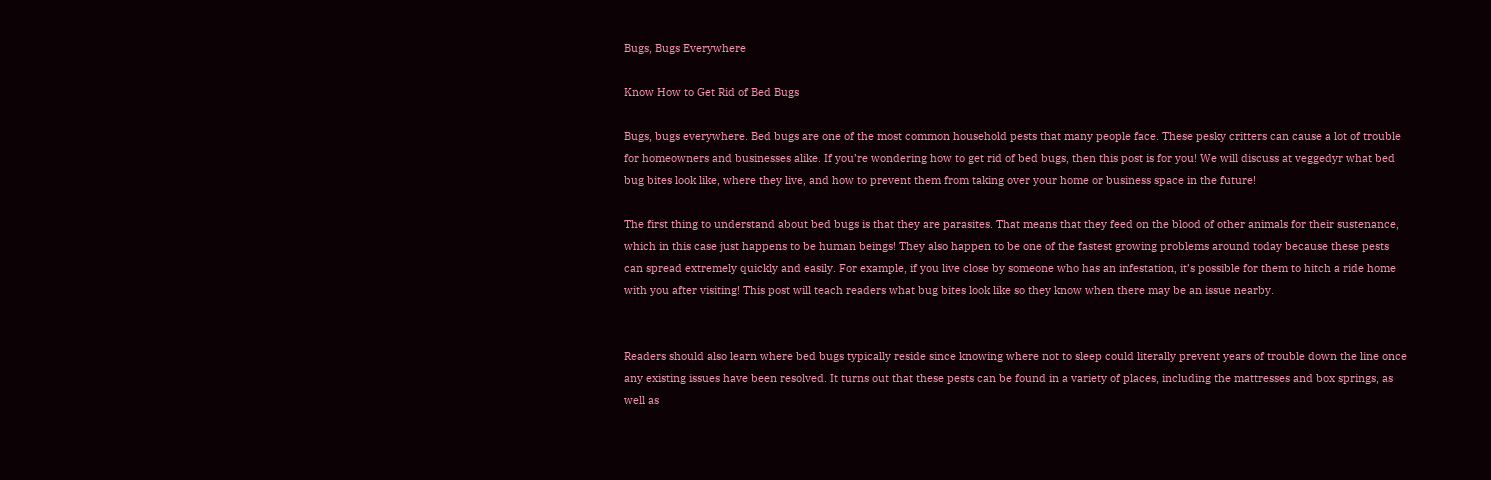Bugs, Bugs Everywhere

Know How to Get Rid of Bed Bugs

Bugs, bugs everywhere. Bed bugs are one of the most common household pests that many people face. These pesky critters can cause a lot of trouble for homeowners and businesses alike. If you’re wondering how to get rid of bed bugs, then this post is for you! We will discuss at veggedyr what bed bug bites look like, where they live, and how to prevent them from taking over your home or business space in the future!

The first thing to understand about bed bugs is that they are parasites. That means that they feed on the blood of other animals for their sustenance, which in this case just happens to be human beings! They also happen to be one of the fastest growing problems around today because these pests can spread extremely quickly and easily. For example, if you live close by someone who has an infestation, it’s possible for them to hitch a ride home with you after visiting! This post will teach readers what bug bites look like so they know when there may be an issue nearby.


Readers should also learn where bed bugs typically reside since knowing where not to sleep could literally prevent years of trouble down the line once any existing issues have been resolved. It turns out that these pests can be found in a variety of places, including the mattresses and box springs, as well as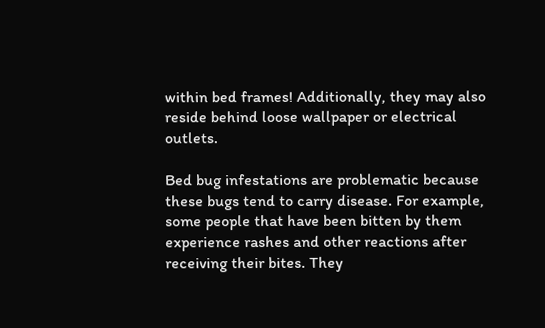within bed frames! Additionally, they may also reside behind loose wallpaper or electrical outlets.

Bed bug infestations are problematic because these bugs tend to carry disease. For example, some people that have been bitten by them experience rashes and other reactions after receiving their bites. They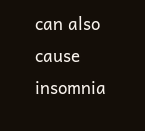can also cause insomnia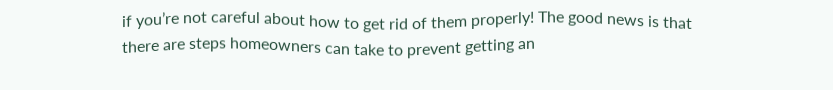if you’re not careful about how to get rid of them properly! The good news is that there are steps homeowners can take to prevent getting an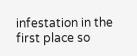infestation in the first place so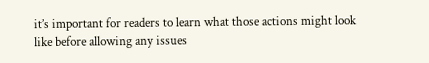it’s important for readers to learn what those actions might look like before allowing any issues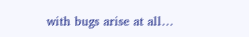with bugs arise at all…